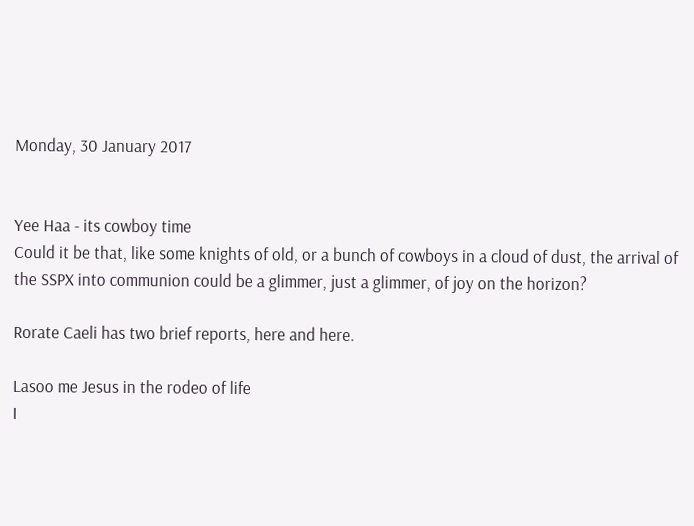Monday, 30 January 2017


Yee Haa - its cowboy time
Could it be that, like some knights of old, or a bunch of cowboys in a cloud of dust, the arrival of the SSPX into communion could be a glimmer, just a glimmer, of joy on the horizon?

Rorate Caeli has two brief reports, here and here.

Lasoo me Jesus in the rodeo of life
I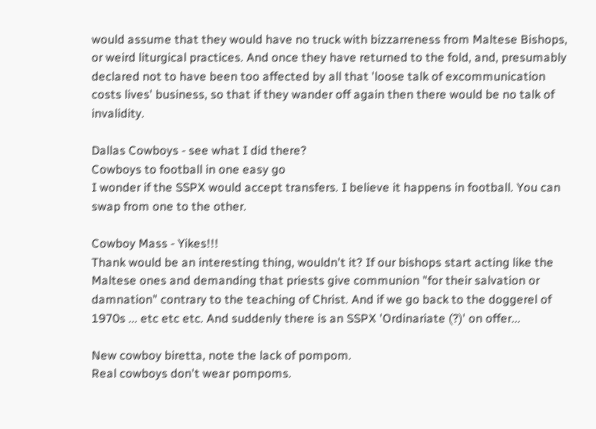would assume that they would have no truck with bizzarreness from Maltese Bishops, or weird liturgical practices. And once they have returned to the fold, and, presumably declared not to have been too affected by all that 'loose talk of excommunication costs lives' business, so that if they wander off again then there would be no talk of invalidity.

Dallas Cowboys - see what I did there?
Cowboys to football in one easy go
I wonder if the SSPX would accept transfers. I believe it happens in football. You can swap from one to the other.

Cowboy Mass - Yikes!!!
Thank would be an interesting thing, wouldn't it? If our bishops start acting like the Maltese ones and demanding that priests give communion "for their salvation or damnation" contrary to the teaching of Christ. And if we go back to the doggerel of 1970s ... etc etc etc. And suddenly there is an SSPX 'Ordinariate (?)' on offer...

New cowboy biretta, note the lack of pompom.
Real cowboys don't wear pompoms.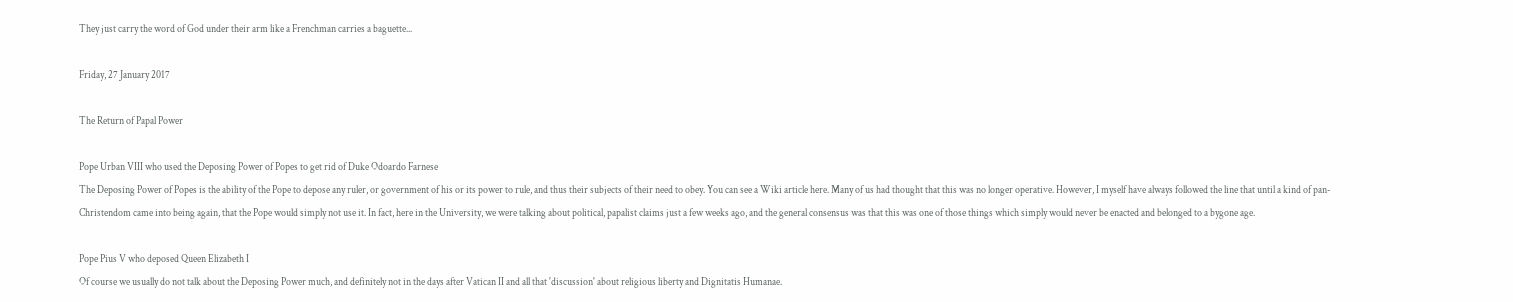They just carry the word of God under their arm like a Frenchman carries a baguette...

Friday, 27 January 2017

The Return of Papal Power

Pope Urban VIII who used the Deposing Power of Popes to get rid of Duke Odoardo Farnese
The Deposing Power of Popes is the ability of the Pope to depose any ruler, or government of his or its power to rule, and thus their subjects of their need to obey. You can see a Wiki article here. Many of us had thought that this was no longer operative. However, I myself have always followed the line that until a kind of pan-Christendom came into being again, that the Pope would simply not use it. In fact, here in the University, we were talking about political, papalist claims just a few weeks ago, and the general consensus was that this was one of those things which simply would never be enacted and belonged to a bygone age.

Pope Pius V who deposed Queen Elizabeth I
Of course we usually do not talk about the Deposing Power much, and definitely not in the days after Vatican II and all that 'discussion' about religious liberty and Dignitatis Humanae.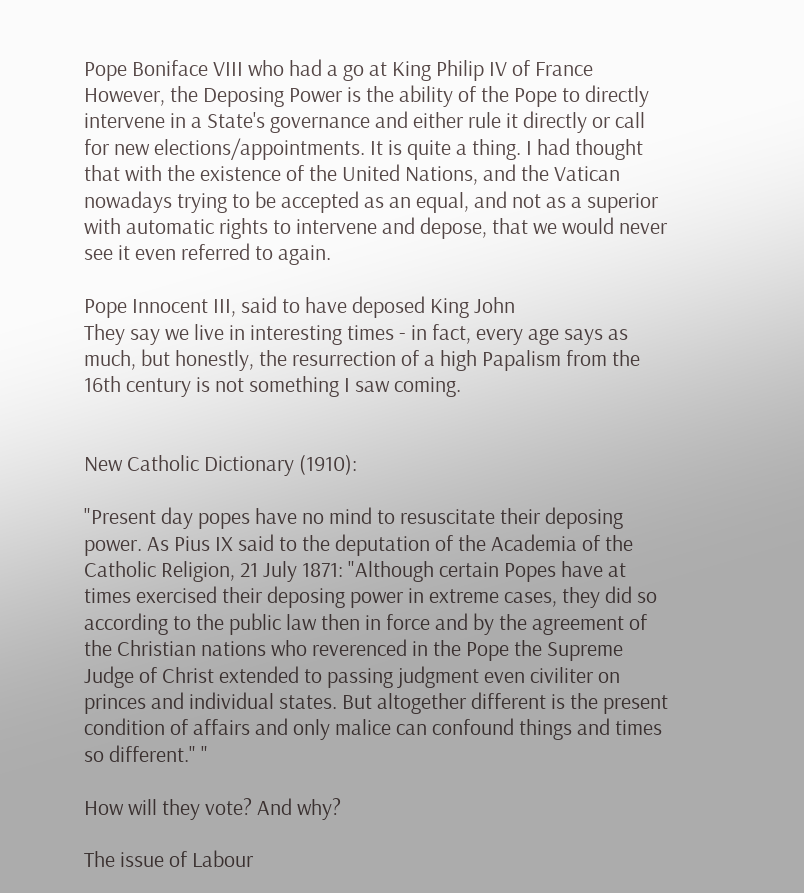Pope Boniface VIII who had a go at King Philip IV of France
However, the Deposing Power is the ability of the Pope to directly intervene in a State's governance and either rule it directly or call for new elections/appointments. It is quite a thing. I had thought that with the existence of the United Nations, and the Vatican nowadays trying to be accepted as an equal, and not as a superior with automatic rights to intervene and depose, that we would never see it even referred to again.

Pope Innocent III, said to have deposed King John
They say we live in interesting times - in fact, every age says as much, but honestly, the resurrection of a high Papalism from the 16th century is not something I saw coming.


New Catholic Dictionary (1910):

"Present day popes have no mind to resuscitate their deposing power. As Pius IX said to the deputation of the Academia of the Catholic Religion, 21 July 1871: "Although certain Popes have at times exercised their deposing power in extreme cases, they did so according to the public law then in force and by the agreement of the Christian nations who reverenced in the Pope the Supreme Judge of Christ extended to passing judgment even civiliter on princes and individual states. But altogether different is the present condition of affairs and only malice can confound things and times so different." "

How will they vote? And why?

The issue of Labour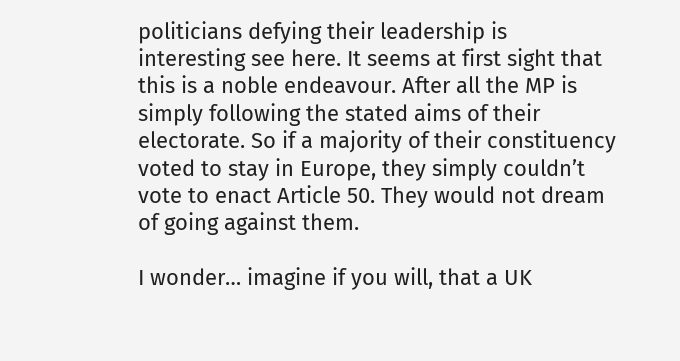politicians defying their leadership is interesting see here. It seems at first sight that this is a noble endeavour. After all the MP is simply following the stated aims of their electorate. So if a majority of their constituency voted to stay in Europe, they simply couldn’t vote to enact Article 50. They would not dream of going against them.

I wonder… imagine if you will, that a UK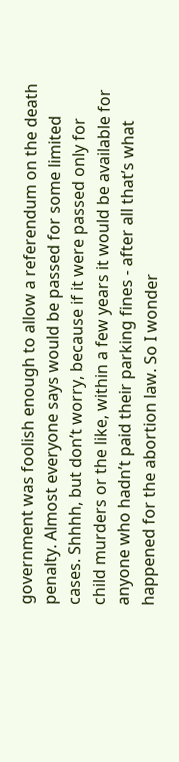government was foolish enough to allow a referendum on the death penalty. Almost everyone says would be passed for some limited cases. Shhhh, but don’t worry, because if it were passed only for child murders or the like, within a few years it would be available for anyone who hadn’t paid their parking fines - after all that’s what happened for the abortion law. So I wonder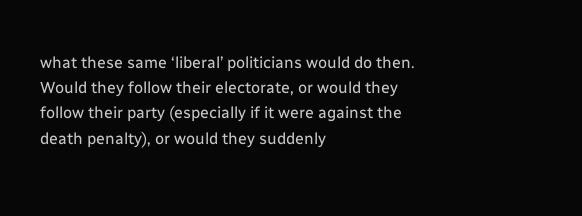what these same ‘liberal’ politicians would do then. Would they follow their electorate, or would they follow their party (especially if it were against the death penalty), or would they suddenly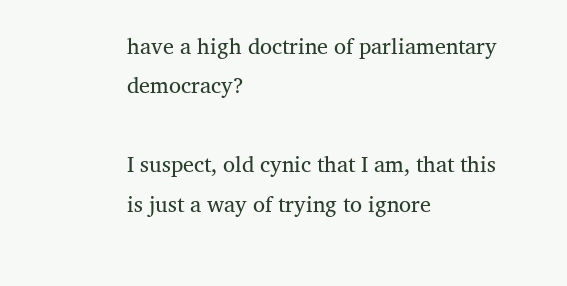have a high doctrine of parliamentary democracy?

I suspect, old cynic that I am, that this is just a way of trying to ignore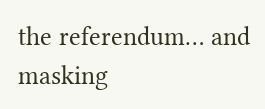the referendum… and masking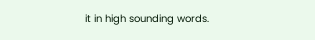it in high sounding words.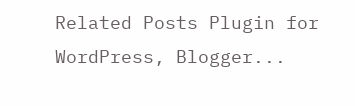Related Posts Plugin for WordPress, Blogger...